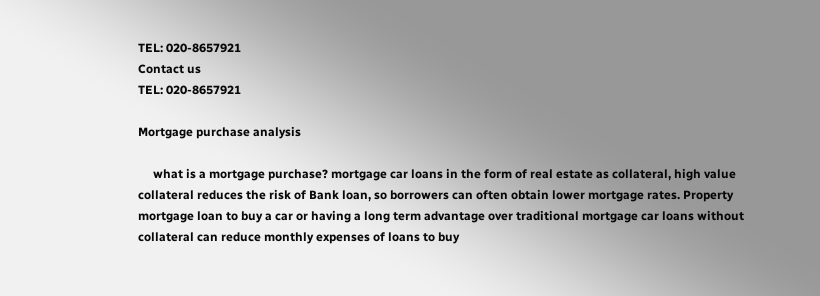TEL: 020-8657921
Contact us
TEL: 020-8657921

Mortgage purchase analysis

     what is a mortgage purchase? mortgage car loans in the form of real estate as collateral, high value collateral reduces the risk of Bank loan, so borrowers can often obtain lower mortgage rates. Property mortgage loan to buy a car or having a long term advantage over traditional mortgage car loans without collateral can reduce monthly expenses of loans to buy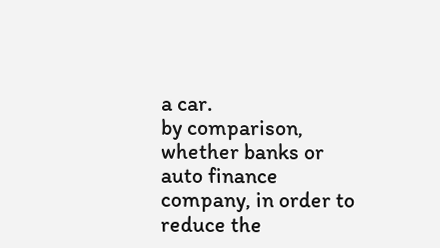a car.
by comparison, whether banks or auto finance company, in order to reduce the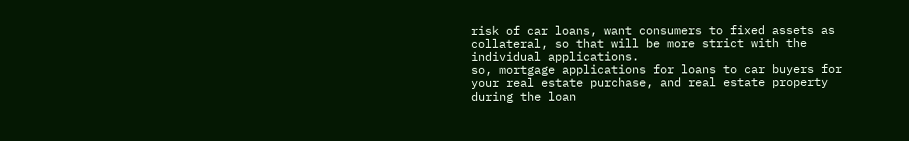risk of car loans, want consumers to fixed assets as collateral, so that will be more strict with the individual applications.
so, mortgage applications for loans to car buyers for your real estate purchase, and real estate property during the loan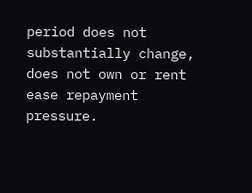period does not substantially change, does not own or rent ease repayment pressure.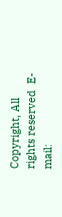Copyright, All rights reserved  E-mail: